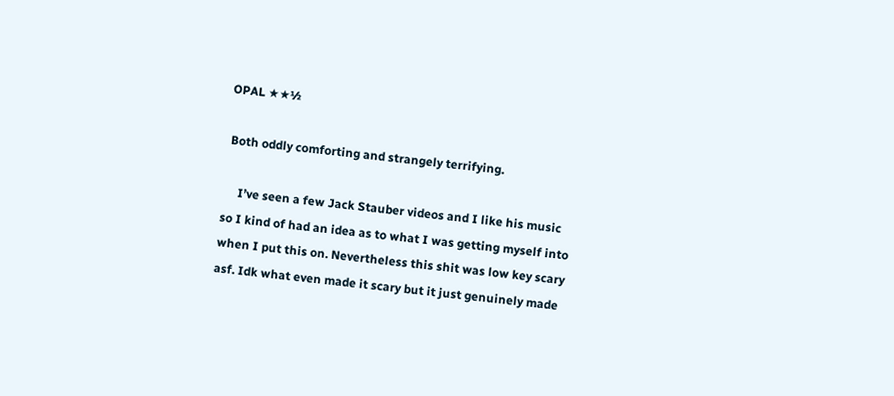OPAL ★★½

 Both oddly comforting and strangely terrifying.

     I’ve seen a few Jack Stauber videos and I like his music so I kind of had an idea as to what I was getting myself into when I put this on. Nevertheless this shit was low key scary asf. Idk what even made it scary but it just genuinely made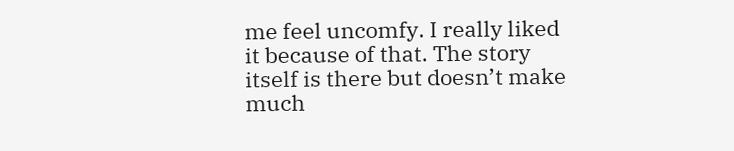me feel uncomfy. I really liked it because of that. The story itself is there but doesn’t make much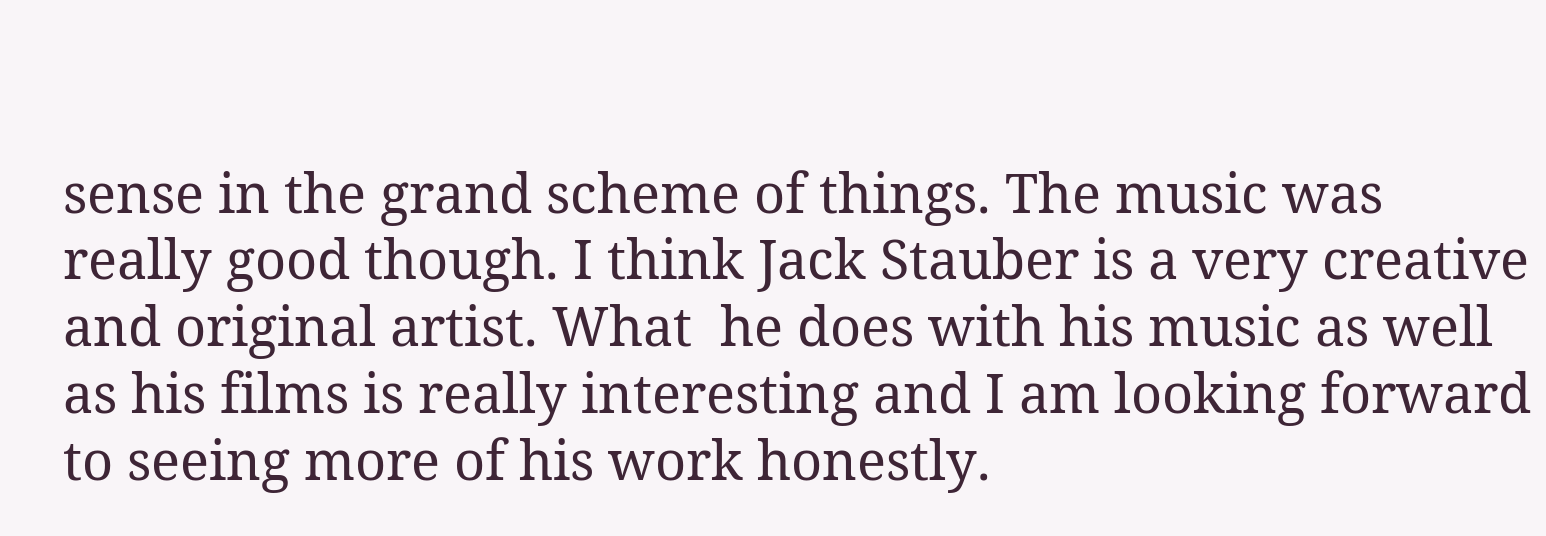sense in the grand scheme of things. The music was really good though. I think Jack Stauber is a very creative and original artist. What  he does with his music as well as his films is really interesting and I am looking forward to seeing more of his work honestly.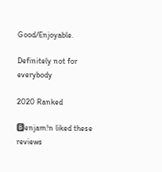Good/Enjoyable.

Definitely not for everybody

2020 Ranked

🅱enjam!n liked these reviews